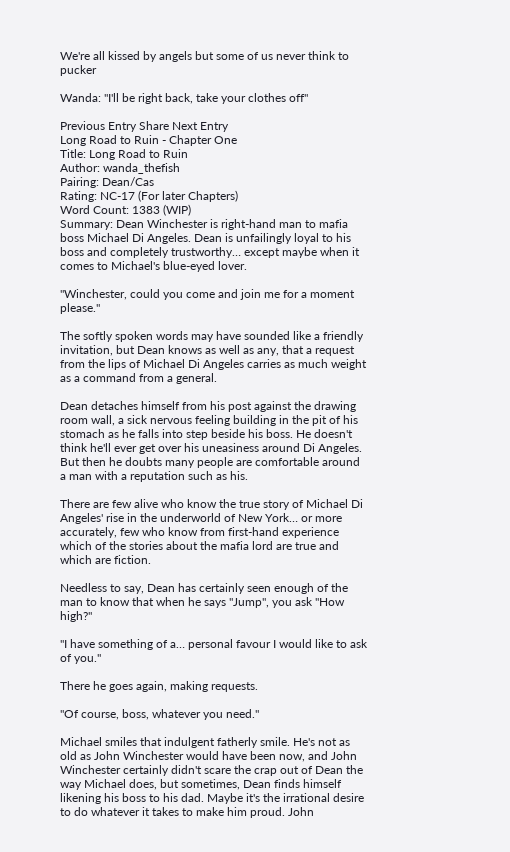We're all kissed by angels but some of us never think to pucker

Wanda: "I'll be right back, take your clothes off"

Previous Entry Share Next Entry
Long Road to Ruin - Chapter One
Title: Long Road to Ruin
Author: wanda_thefish
Pairing: Dean/Cas
Rating: NC-17 (For later Chapters)
Word Count: 1383 (WIP)
Summary: Dean Winchester is right-hand man to mafia boss Michael Di Angeles. Dean is unfailingly loyal to his boss and completely trustworthy… except maybe when it comes to Michael's blue-eyed lover.

"Winchester, could you come and join me for a moment please."

The softly spoken words may have sounded like a friendly invitation, but Dean knows as well as any, that a request from the lips of Michael Di Angeles carries as much weight as a command from a general.

Dean detaches himself from his post against the drawing room wall, a sick nervous feeling building in the pit of his stomach as he falls into step beside his boss. He doesn't think he'll ever get over his uneasiness around Di Angeles. But then he doubts many people are comfortable around a man with a reputation such as his.

There are few alive who know the true story of Michael Di Angeles' rise in the underworld of New York… or more accurately, few who know from first-hand experience which of the stories about the mafia lord are true and which are fiction.

Needless to say, Dean has certainly seen enough of the man to know that when he says "Jump", you ask "How high?"

"I have something of a… personal favour I would like to ask of you."

There he goes again, making requests.

"Of course, boss, whatever you need."

Michael smiles that indulgent fatherly smile. He's not as old as John Winchester would have been now, and John Winchester certainly didn't scare the crap out of Dean the way Michael does, but sometimes, Dean finds himself likening his boss to his dad. Maybe it's the irrational desire to do whatever it takes to make him proud. John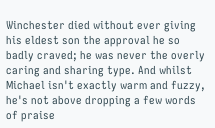Winchester died without ever giving his eldest son the approval he so badly craved; he was never the overly caring and sharing type. And whilst Michael isn't exactly warm and fuzzy, he's not above dropping a few words of praise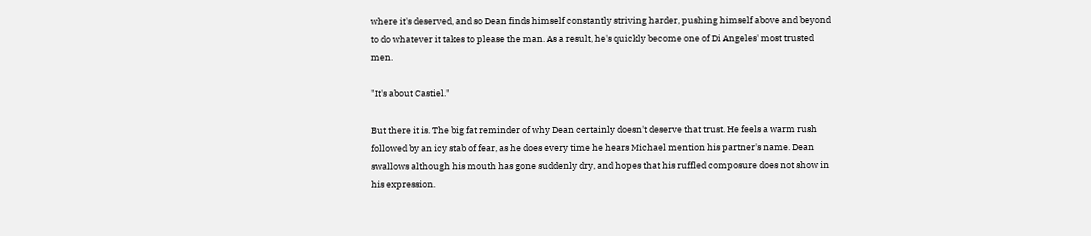where it's deserved, and so Dean finds himself constantly striving harder, pushing himself above and beyond to do whatever it takes to please the man. As a result, he's quickly become one of Di Angeles' most trusted men.

"It's about Castiel."

But there it is. The big fat reminder of why Dean certainly doesn't deserve that trust. He feels a warm rush followed by an icy stab of fear, as he does every time he hears Michael mention his partner's name. Dean swallows although his mouth has gone suddenly dry, and hopes that his ruffled composure does not show in his expression.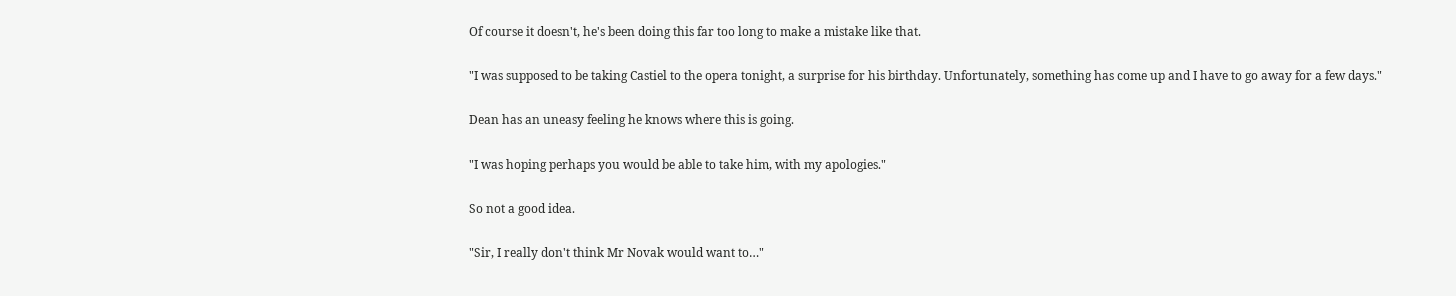Of course it doesn't, he's been doing this far too long to make a mistake like that.

"I was supposed to be taking Castiel to the opera tonight, a surprise for his birthday. Unfortunately, something has come up and I have to go away for a few days."

Dean has an uneasy feeling he knows where this is going.

"I was hoping perhaps you would be able to take him, with my apologies."

So not a good idea.

"Sir, I really don't think Mr Novak would want to…"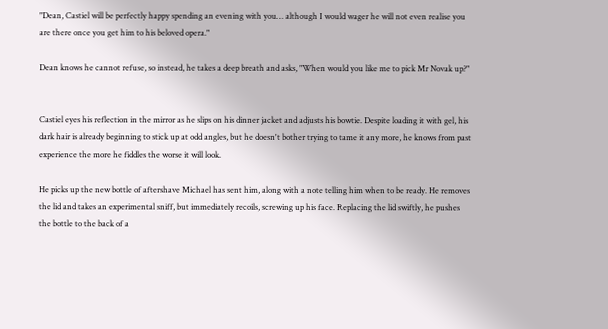"Dean, Castiel will be perfectly happy spending an evening with you… although I would wager he will not even realise you are there once you get him to his beloved opera."

Dean knows he cannot refuse, so instead, he takes a deep breath and asks, "When would you like me to pick Mr Novak up?"


Castiel eyes his reflection in the mirror as he slips on his dinner jacket and adjusts his bowtie. Despite loading it with gel, his dark hair is already beginning to stick up at odd angles, but he doesn't bother trying to tame it any more, he knows from past experience the more he fiddles the worse it will look.

He picks up the new bottle of aftershave Michael has sent him, along with a note telling him when to be ready. He removes the lid and takes an experimental sniff, but immediately recoils, screwing up his face. Replacing the lid swiftly, he pushes the bottle to the back of a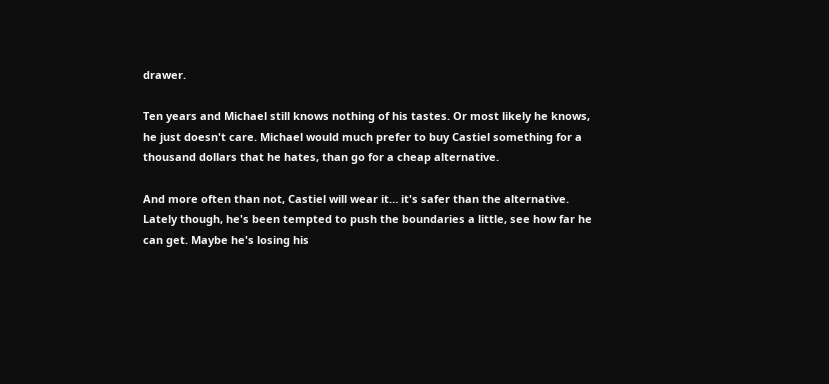drawer.

Ten years and Michael still knows nothing of his tastes. Or most likely he knows, he just doesn't care. Michael would much prefer to buy Castiel something for a thousand dollars that he hates, than go for a cheap alternative.

And more often than not, Castiel will wear it… it's safer than the alternative. Lately though, he's been tempted to push the boundaries a little, see how far he can get. Maybe he's losing his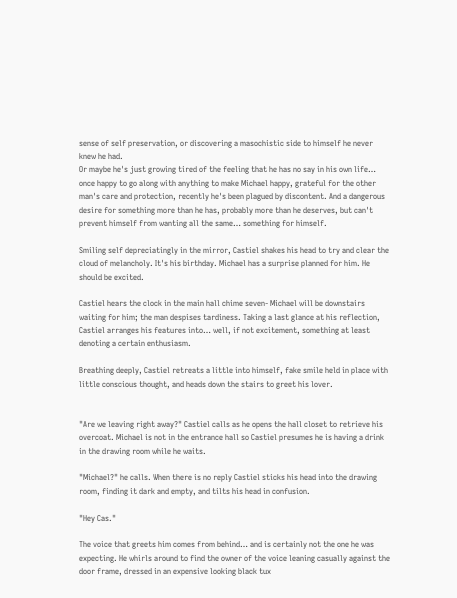sense of self preservation, or discovering a masochistic side to himself he never knew he had.
Or maybe he's just growing tired of the feeling that he has no say in his own life… once happy to go along with anything to make Michael happy, grateful for the other man's care and protection, recently he's been plagued by discontent. And a dangerous desire for something more than he has, probably more than he deserves, but can't prevent himself from wanting all the same… something for himself.

Smiling self depreciatingly in the mirror, Castiel shakes his head to try and clear the cloud of melancholy. It's his birthday. Michael has a surprise planned for him. He should be excited.

Castiel hears the clock in the main hall chime seven- Michael will be downstairs waiting for him; the man despises tardiness. Taking a last glance at his reflection, Castiel arranges his features into… well, if not excitement, something at least denoting a certain enthusiasm.

Breathing deeply, Castiel retreats a little into himself, fake smile held in place with little conscious thought, and heads down the stairs to greet his lover.


"Are we leaving right away?" Castiel calls as he opens the hall closet to retrieve his overcoat. Michael is not in the entrance hall so Castiel presumes he is having a drink in the drawing room while he waits.

"Michael?" he calls. When there is no reply Castiel sticks his head into the drawing room, finding it dark and empty, and tilts his head in confusion.

"Hey Cas."

The voice that greets him comes from behind… and is certainly not the one he was expecting. He whirls around to find the owner of the voice leaning casually against the door frame, dressed in an expensive looking black tux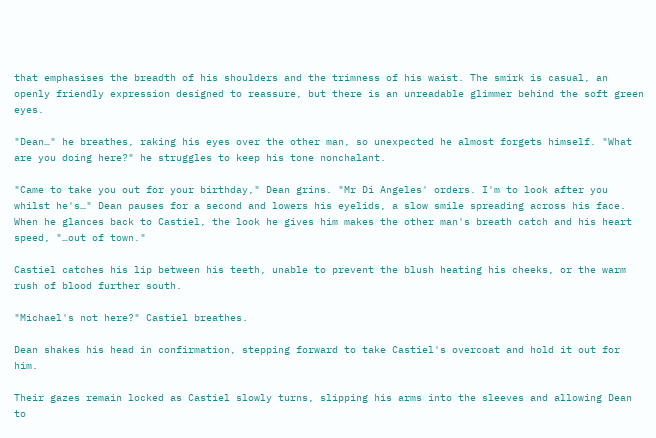that emphasises the breadth of his shoulders and the trimness of his waist. The smirk is casual, an openly friendly expression designed to reassure, but there is an unreadable glimmer behind the soft green eyes.

"Dean…" he breathes, raking his eyes over the other man, so unexpected he almost forgets himself. "What are you doing here?" he struggles to keep his tone nonchalant.

"Came to take you out for your birthday," Dean grins. "Mr Di Angeles' orders. I'm to look after you whilst he's…" Dean pauses for a second and lowers his eyelids, a slow smile spreading across his face. When he glances back to Castiel, the look he gives him makes the other man's breath catch and his heart speed, "…out of town."

Castiel catches his lip between his teeth, unable to prevent the blush heating his cheeks, or the warm rush of blood further south.

"Michael's not here?" Castiel breathes.

Dean shakes his head in confirmation, stepping forward to take Castiel's overcoat and hold it out for him.

Their gazes remain locked as Castiel slowly turns, slipping his arms into the sleeves and allowing Dean to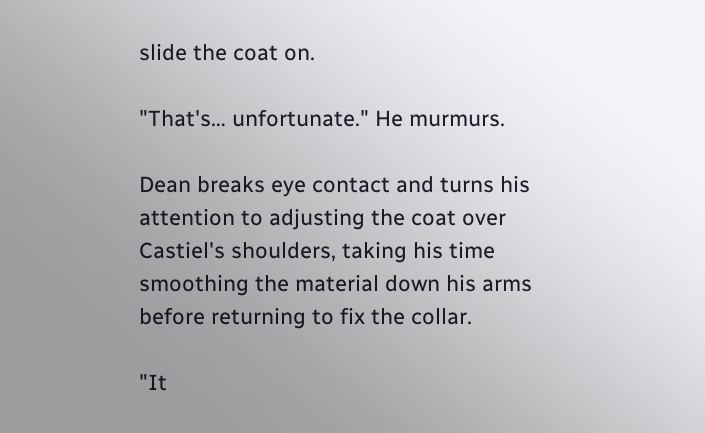slide the coat on.

"That's… unfortunate." He murmurs.

Dean breaks eye contact and turns his attention to adjusting the coat over Castiel's shoulders, taking his time smoothing the material down his arms before returning to fix the collar.

"It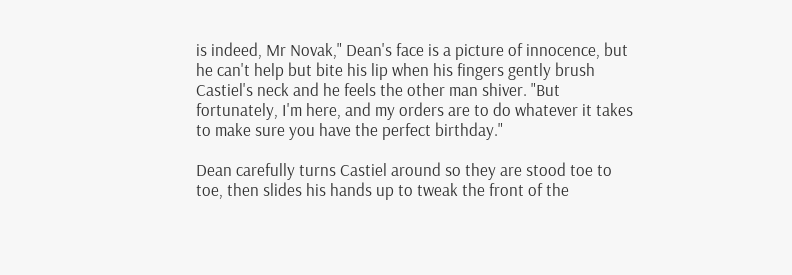is indeed, Mr Novak," Dean's face is a picture of innocence, but he can't help but bite his lip when his fingers gently brush Castiel's neck and he feels the other man shiver. "But fortunately, I'm here, and my orders are to do whatever it takes to make sure you have the perfect birthday."

Dean carefully turns Castiel around so they are stood toe to toe, then slides his hands up to tweak the front of the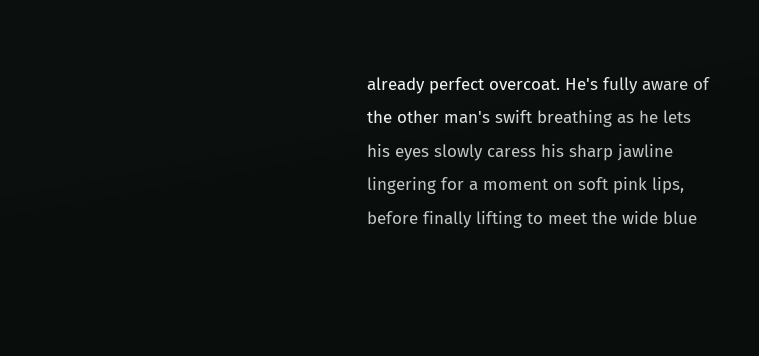already perfect overcoat. He's fully aware of the other man's swift breathing as he lets his eyes slowly caress his sharp jawline lingering for a moment on soft pink lips, before finally lifting to meet the wide blue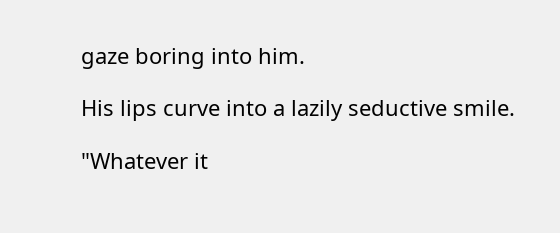gaze boring into him.

His lips curve into a lazily seductive smile.

"Whatever it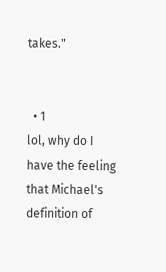takes."


  • 1
lol, why do I have the feeling that Michael's definition of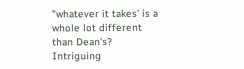"whatever it takes' is a whole lot different than Dean's? Intriguing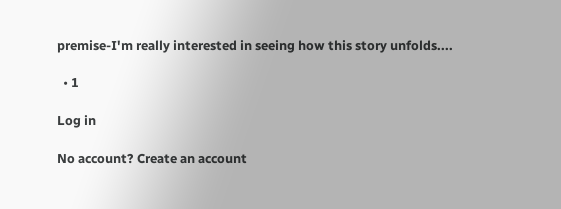premise-I'm really interested in seeing how this story unfolds....

  • 1

Log in

No account? Create an account